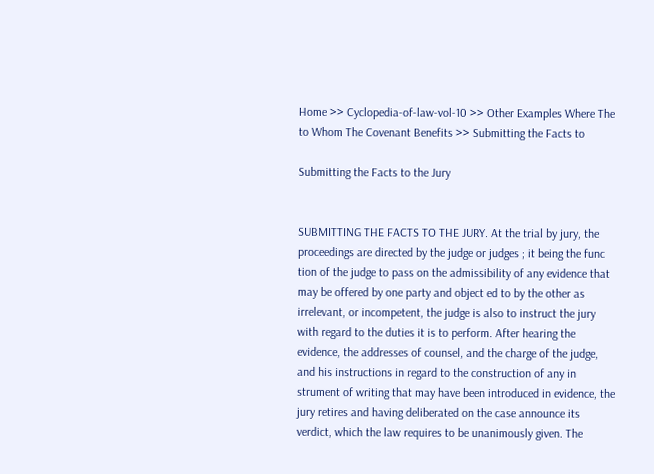Home >> Cyclopedia-of-law-vol-10 >> Other Examples Where The to Whom The Covenant Benefits >> Submitting the Facts to

Submitting the Facts to the Jury


SUBMITTING THE FACTS TO THE JURY. At the trial by jury, the proceedings are directed by the judge or judges ; it being the func tion of the judge to pass on the admissibility of any evidence that may be offered by one party and object ed to by the other as irrelevant, or incompetent, the judge is also to instruct the jury with regard to the duties it is to perform. After hearing the evidence, the addresses of counsel, and the charge of the judge, and his instructions in regard to the construction of any in strument of writing that may have been introduced in evidence, the jury retires and having deliberated on the case announce its verdict, which the law requires to be unanimously given. The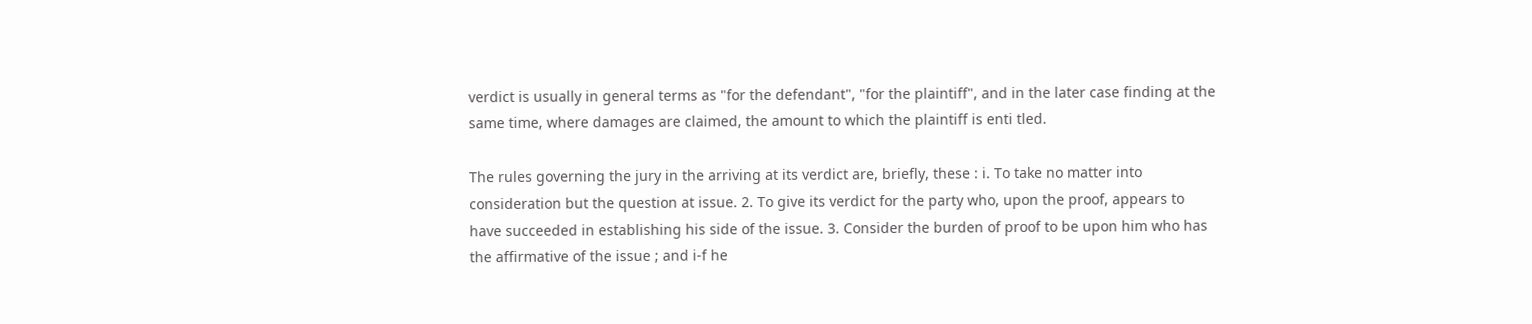verdict is usually in general terms as "for the defendant", "for the plaintiff", and in the later case finding at the same time, where damages are claimed, the amount to which the plaintiff is enti tled.

The rules governing the jury in the arriving at its verdict are, briefly, these : i. To take no matter into consideration but the question at issue. 2. To give its verdict for the party who, upon the proof, appears to have succeeded in establishing his side of the issue. 3. Consider the burden of proof to be upon him who has the affirmative of the issue ; and i-f he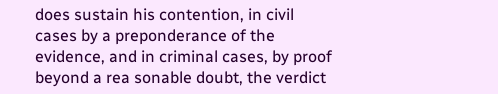does sustain his contention, in civil cases by a preponderance of the evidence, and in criminal cases, by proof beyond a rea sonable doubt, the verdict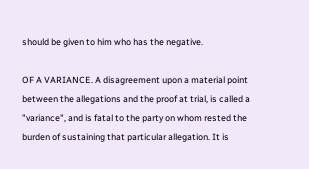should be given to him who has the negative.

OF A VARIANCE. A disagreement upon a material point between the allegations and the proof at trial, is called a "variance", and is fatal to the party on whom rested the burden of sustaining that particular allegation. It is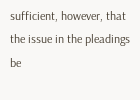sufficient, however, that the issue in the pleadings be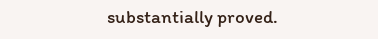substantially proved.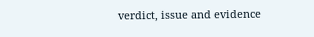verdict, issue and evidence